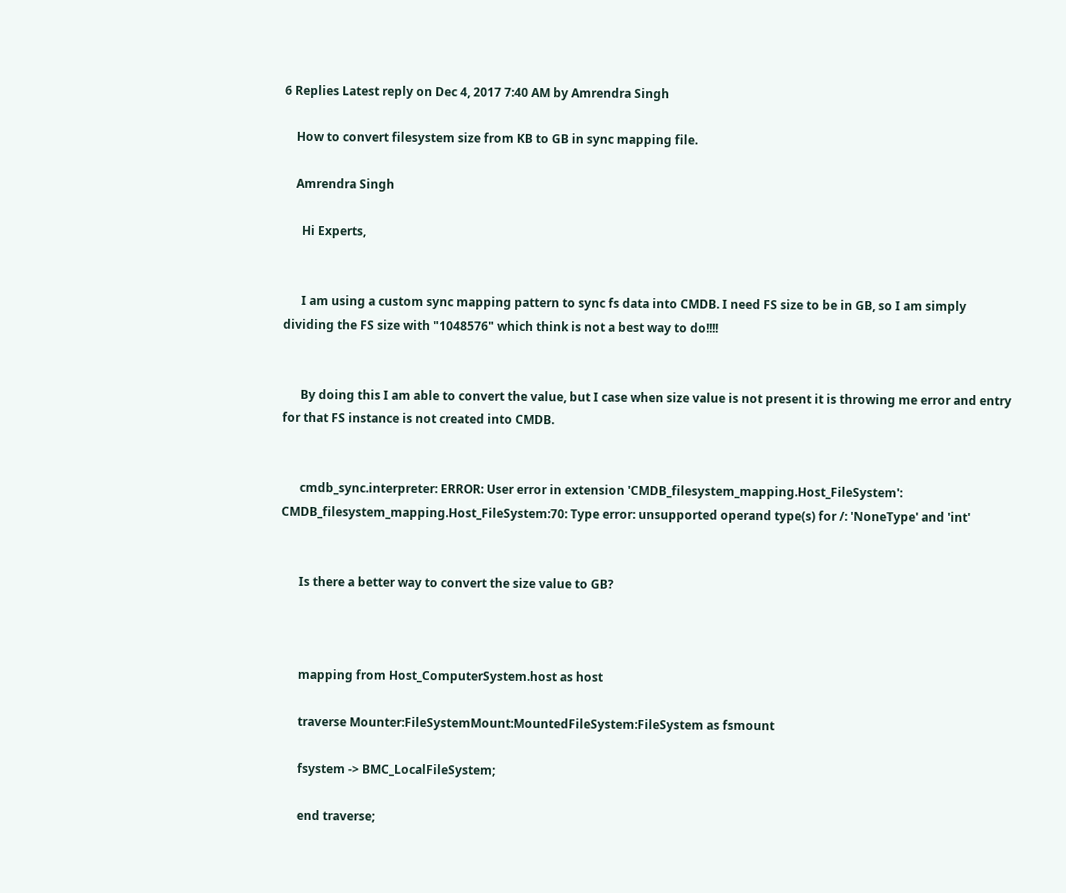6 Replies Latest reply on Dec 4, 2017 7:40 AM by Amrendra Singh

    How to convert filesystem size from KB to GB in sync mapping file.

    Amrendra Singh

      Hi Experts,


      I am using a custom sync mapping pattern to sync fs data into CMDB. I need FS size to be in GB, so I am simply dividing the FS size with "1048576" which think is not a best way to do!!!!


      By doing this I am able to convert the value, but I case when size value is not present it is throwing me error and entry for that FS instance is not created into CMDB.


      cmdb_sync.interpreter: ERROR: User error in extension 'CMDB_filesystem_mapping.Host_FileSystem': CMDB_filesystem_mapping.Host_FileSystem:70: Type error: unsupported operand type(s) for /: 'NoneType' and 'int'


      Is there a better way to convert the size value to GB?



      mapping from Host_ComputerSystem.host as host

      traverse Mounter:FileSystemMount:MountedFileSystem:FileSystem as fsmount

      fsystem -> BMC_LocalFileSystem;

      end traverse;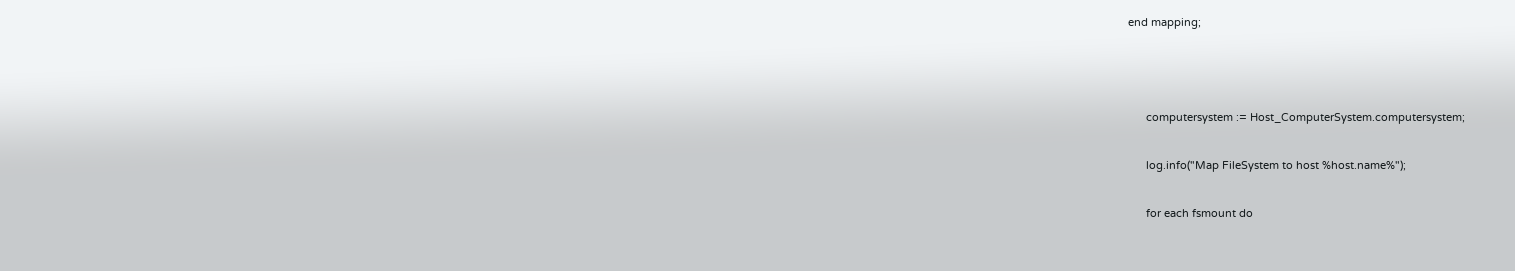end mapping;



      computersystem := Host_ComputerSystem.computersystem;

      log.info("Map FileSystem to host %host.name%");

      for each fsmount do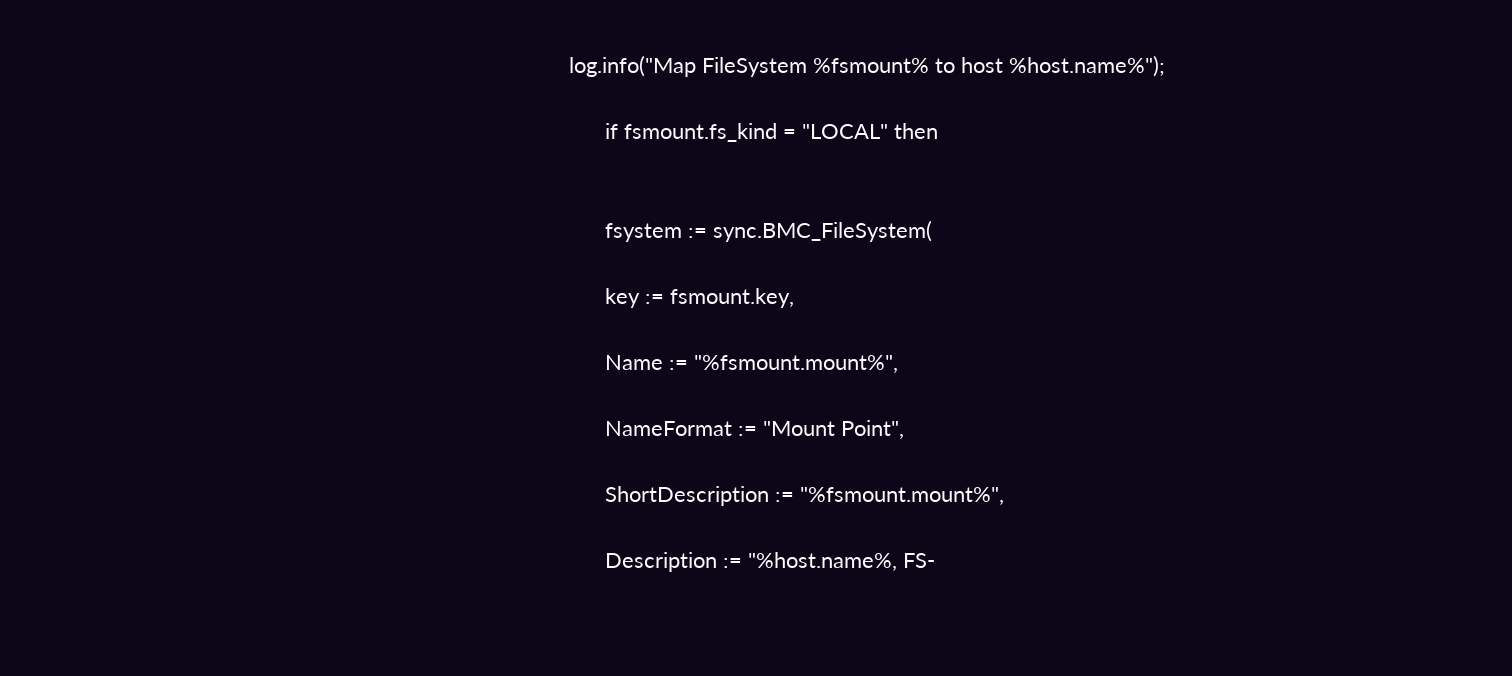log.info("Map FileSystem %fsmount% to host %host.name%");

      if fsmount.fs_kind = "LOCAL" then


      fsystem := sync.BMC_FileSystem(

      key := fsmount.key,

      Name := "%fsmount.mount%",

      NameFormat := "Mount Point",

      ShortDescription := "%fsmount.mount%",

      Description := "%host.name%, FS-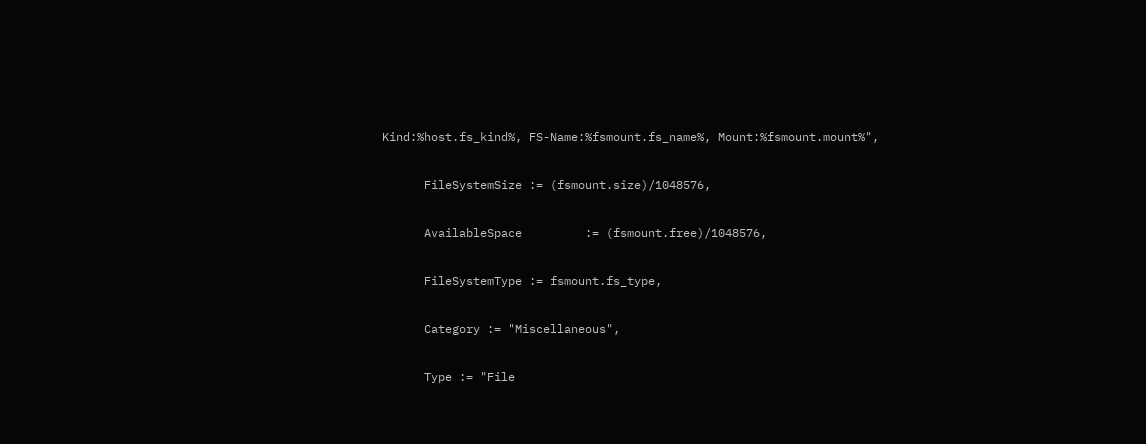Kind:%host.fs_kind%, FS-Name:%fsmount.fs_name%, Mount:%fsmount.mount%",

      FileSystemSize := (fsmount.size)/1048576,

      AvailableSpace         := (fsmount.free)/1048576,

      FileSystemType := fsmount.fs_type,

      Category := "Miscellaneous",

      Type := "File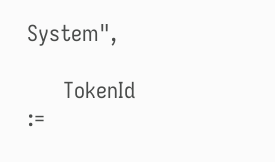System",

      TokenId             :=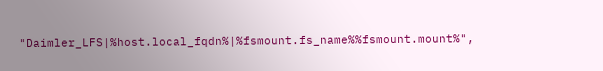"Daimler_LFS|%host.local_fqdn%|%fsmount.fs_name%%fsmount.mount%",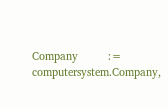Company          := computersystem.Company,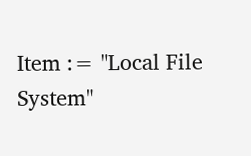Item := "Local File System"